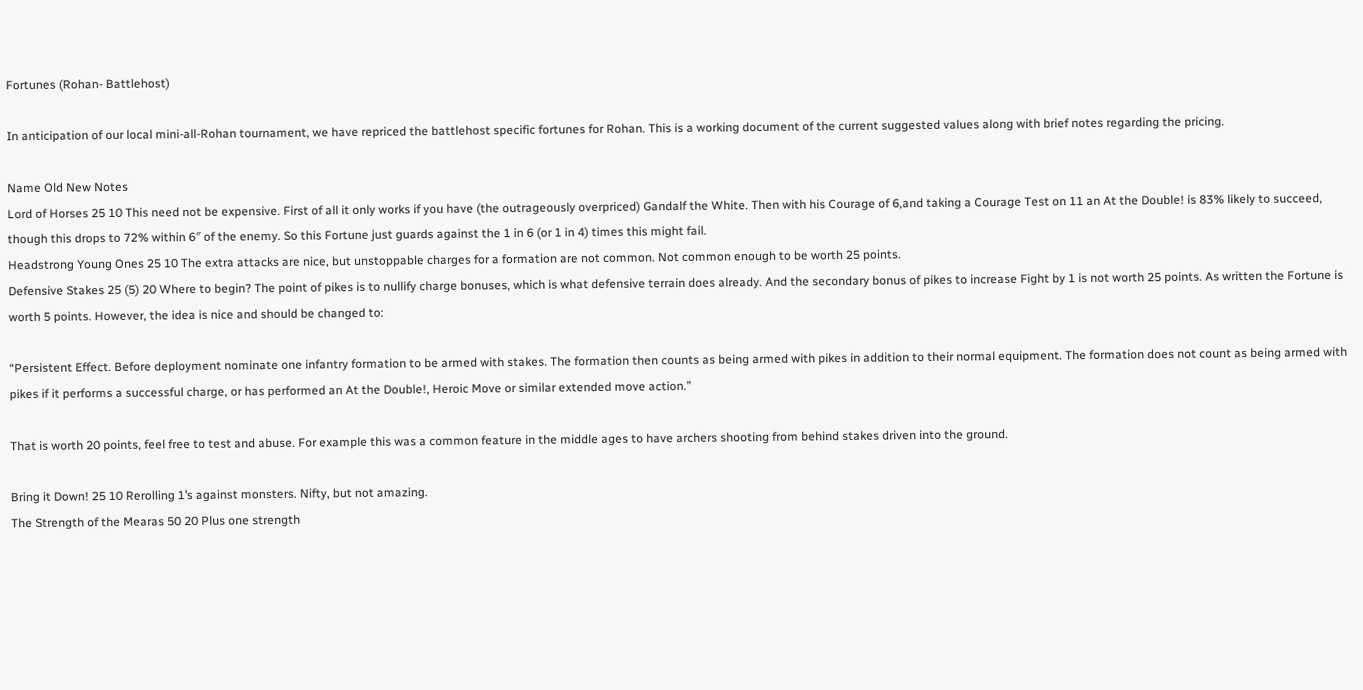Fortunes (Rohan- Battlehost)

In anticipation of our local mini-all-Rohan tournament, we have repriced the battlehost specific fortunes for Rohan. This is a working document of the current suggested values along with brief notes regarding the pricing.

Name Old New Notes
Lord of Horses 25 10 This need not be expensive. First of all it only works if you have (the outrageously overpriced) Gandalf the White. Then with his Courage of 6,and taking a Courage Test on 11 an At the Double! is 83% likely to succeed, though this drops to 72% within 6″ of the enemy. So this Fortune just guards against the 1 in 6 (or 1 in 4) times this might fail.
Headstrong Young Ones 25 10 The extra attacks are nice, but unstoppable charges for a formation are not common. Not common enough to be worth 25 points.
Defensive Stakes 25 (5) 20 Where to begin? The point of pikes is to nullify charge bonuses, which is what defensive terrain does already. And the secondary bonus of pikes to increase Fight by 1 is not worth 25 points. As written the Fortune is worth 5 points. However, the idea is nice and should be changed to:

“Persistent Effect. Before deployment nominate one infantry formation to be armed with stakes. The formation then counts as being armed with pikes in addition to their normal equipment. The formation does not count as being armed with pikes if it performs a successful charge, or has performed an At the Double!, Heroic Move or similar extended move action.”

That is worth 20 points, feel free to test and abuse. For example this was a common feature in the middle ages to have archers shooting from behind stakes driven into the ground.

Bring it Down! 25 10 Rerolling 1’s against monsters. Nifty, but not amazing.
The Strength of the Mearas 50 20 Plus one strength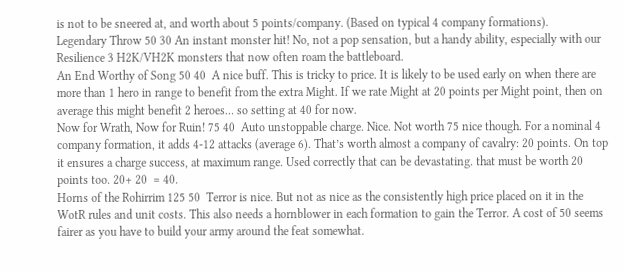is not to be sneered at, and worth about 5 points/company. (Based on typical 4 company formations).
Legendary Throw 50 30 An instant monster hit! No, not a pop sensation, but a handy ability, especially with our Resilience 3 H2K/VH2K monsters that now often roam the battleboard.
An End Worthy of Song 50 40  A nice buff. This is tricky to price. It is likely to be used early on when there are more than 1 hero in range to benefit from the extra Might. If we rate Might at 20 points per Might point, then on average this might benefit 2 heroes… so setting at 40 for now.
Now for Wrath, Now for Ruin! 75 40  Auto unstoppable charge. Nice. Not worth 75 nice though. For a nominal 4 company formation, it adds 4-12 attacks (average 6). That’s worth almost a company of cavalry: 20 points. On top it ensures a charge success, at maximum range. Used correctly that can be devastating. that must be worth 20 points too. 20+ 20  = 40.
Horns of the Rohirrim 125 50  Terror is nice. But not as nice as the consistently high price placed on it in the WotR rules and unit costs. This also needs a hornblower in each formation to gain the Terror. A cost of 50 seems fairer as you have to build your army around the feat somewhat.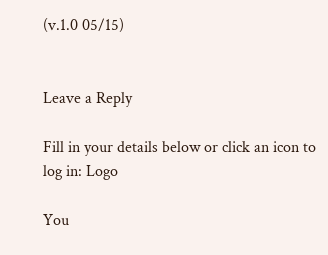(v.1.0 05/15)


Leave a Reply

Fill in your details below or click an icon to log in: Logo

You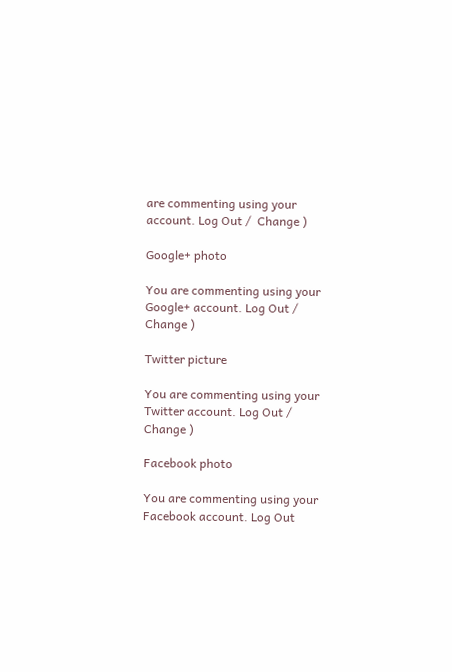are commenting using your account. Log Out /  Change )

Google+ photo

You are commenting using your Google+ account. Log Out /  Change )

Twitter picture

You are commenting using your Twitter account. Log Out /  Change )

Facebook photo

You are commenting using your Facebook account. Log Out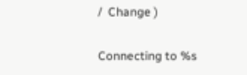/  Change )

Connecting to %s